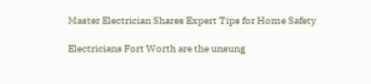Master Electrician Shares Expert Tips for Home Safety

Electricians Fort Worth are the unsung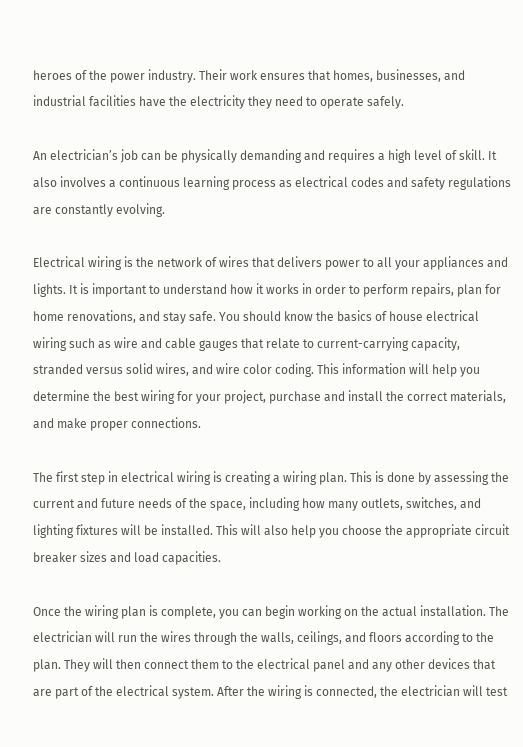heroes of the power industry. Their work ensures that homes, businesses, and industrial facilities have the electricity they need to operate safely.

An electrician’s job can be physically demanding and requires a high level of skill. It also involves a continuous learning process as electrical codes and safety regulations are constantly evolving.

Electrical wiring is the network of wires that delivers power to all your appliances and lights. It is important to understand how it works in order to perform repairs, plan for home renovations, and stay safe. You should know the basics of house electrical wiring such as wire and cable gauges that relate to current-carrying capacity, stranded versus solid wires, and wire color coding. This information will help you determine the best wiring for your project, purchase and install the correct materials, and make proper connections.

The first step in electrical wiring is creating a wiring plan. This is done by assessing the current and future needs of the space, including how many outlets, switches, and lighting fixtures will be installed. This will also help you choose the appropriate circuit breaker sizes and load capacities.

Once the wiring plan is complete, you can begin working on the actual installation. The electrician will run the wires through the walls, ceilings, and floors according to the plan. They will then connect them to the electrical panel and any other devices that are part of the electrical system. After the wiring is connected, the electrician will test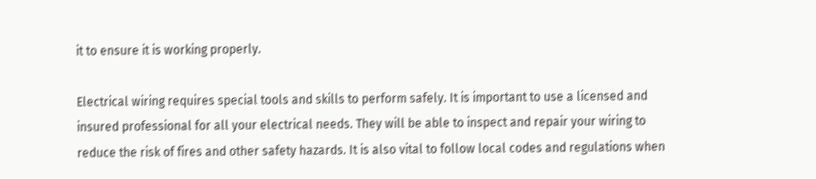it to ensure it is working properly.

Electrical wiring requires special tools and skills to perform safely. It is important to use a licensed and insured professional for all your electrical needs. They will be able to inspect and repair your wiring to reduce the risk of fires and other safety hazards. It is also vital to follow local codes and regulations when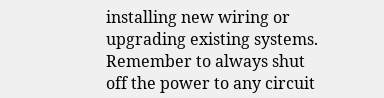installing new wiring or upgrading existing systems. Remember to always shut off the power to any circuit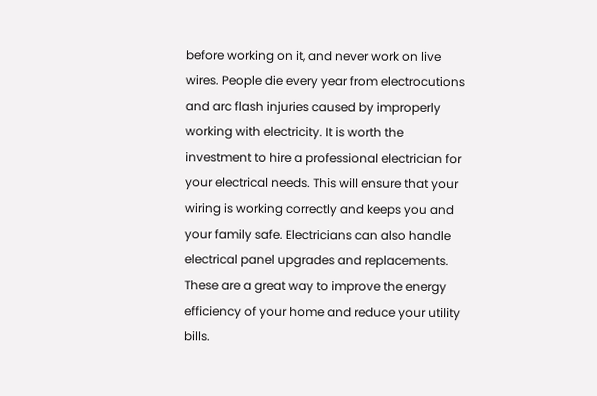before working on it, and never work on live wires. People die every year from electrocutions and arc flash injuries caused by improperly working with electricity. It is worth the investment to hire a professional electrician for your electrical needs. This will ensure that your wiring is working correctly and keeps you and your family safe. Electricians can also handle electrical panel upgrades and replacements. These are a great way to improve the energy efficiency of your home and reduce your utility bills.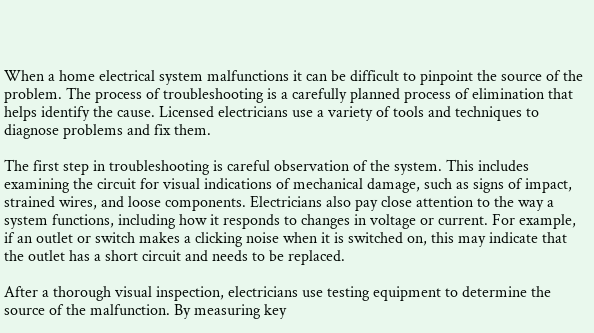When a home electrical system malfunctions it can be difficult to pinpoint the source of the problem. The process of troubleshooting is a carefully planned process of elimination that helps identify the cause. Licensed electricians use a variety of tools and techniques to diagnose problems and fix them.

The first step in troubleshooting is careful observation of the system. This includes examining the circuit for visual indications of mechanical damage, such as signs of impact, strained wires, and loose components. Electricians also pay close attention to the way a system functions, including how it responds to changes in voltage or current. For example, if an outlet or switch makes a clicking noise when it is switched on, this may indicate that the outlet has a short circuit and needs to be replaced.

After a thorough visual inspection, electricians use testing equipment to determine the source of the malfunction. By measuring key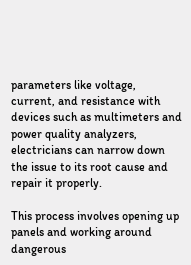parameters like voltage, current, and resistance with devices such as multimeters and power quality analyzers, electricians can narrow down the issue to its root cause and repair it properly.

This process involves opening up panels and working around dangerous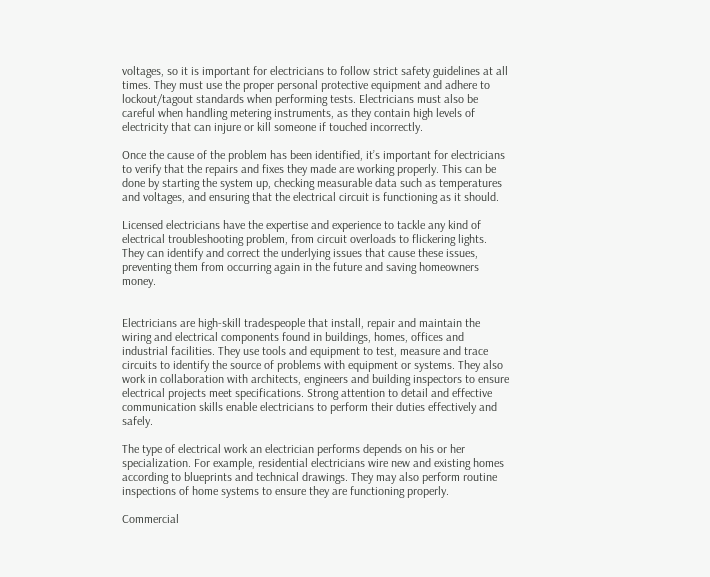voltages, so it is important for electricians to follow strict safety guidelines at all times. They must use the proper personal protective equipment and adhere to lockout/tagout standards when performing tests. Electricians must also be careful when handling metering instruments, as they contain high levels of electricity that can injure or kill someone if touched incorrectly.

Once the cause of the problem has been identified, it’s important for electricians to verify that the repairs and fixes they made are working properly. This can be done by starting the system up, checking measurable data such as temperatures and voltages, and ensuring that the electrical circuit is functioning as it should.

Licensed electricians have the expertise and experience to tackle any kind of electrical troubleshooting problem, from circuit overloads to flickering lights. They can identify and correct the underlying issues that cause these issues, preventing them from occurring again in the future and saving homeowners money.


Electricians are high-skill tradespeople that install, repair and maintain the wiring and electrical components found in buildings, homes, offices and industrial facilities. They use tools and equipment to test, measure and trace circuits to identify the source of problems with equipment or systems. They also work in collaboration with architects, engineers and building inspectors to ensure electrical projects meet specifications. Strong attention to detail and effective communication skills enable electricians to perform their duties effectively and safely.

The type of electrical work an electrician performs depends on his or her specialization. For example, residential electricians wire new and existing homes according to blueprints and technical drawings. They may also perform routine inspections of home systems to ensure they are functioning properly.

Commercial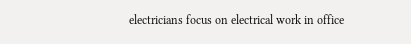electricians focus on electrical work in office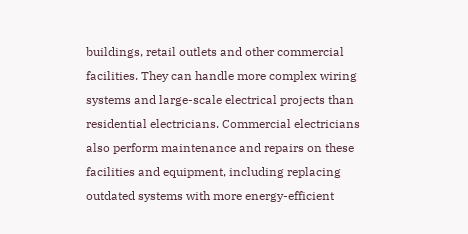buildings, retail outlets and other commercial facilities. They can handle more complex wiring systems and large-scale electrical projects than residential electricians. Commercial electricians also perform maintenance and repairs on these facilities and equipment, including replacing outdated systems with more energy-efficient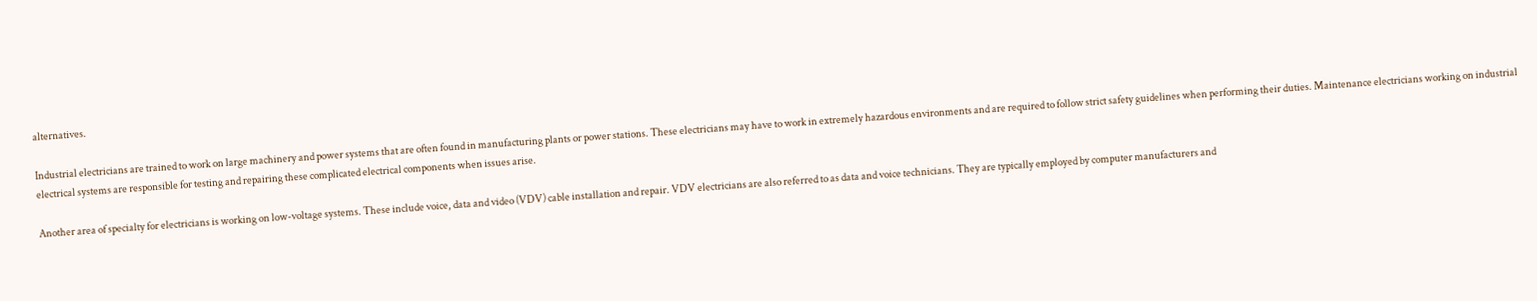alternatives.

Industrial electricians are trained to work on large machinery and power systems that are often found in manufacturing plants or power stations. These electricians may have to work in extremely hazardous environments and are required to follow strict safety guidelines when performing their duties. Maintenance electricians working on industrial electrical systems are responsible for testing and repairing these complicated electrical components when issues arise.

Another area of specialty for electricians is working on low-voltage systems. These include voice, data and video (VDV) cable installation and repair. VDV electricians are also referred to as data and voice technicians. They are typically employed by computer manufacturers and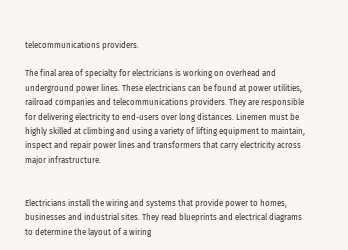telecommunications providers.

The final area of specialty for electricians is working on overhead and underground power lines. These electricians can be found at power utilities, railroad companies and telecommunications providers. They are responsible for delivering electricity to end-users over long distances. Linemen must be highly skilled at climbing and using a variety of lifting equipment to maintain, inspect and repair power lines and transformers that carry electricity across major infrastructure.


Electricians install the wiring and systems that provide power to homes, businesses and industrial sites. They read blueprints and electrical diagrams to determine the layout of a wiring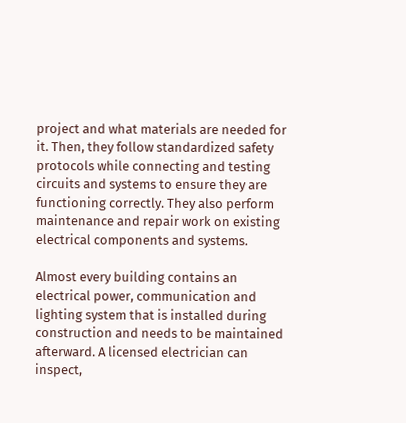project and what materials are needed for it. Then, they follow standardized safety protocols while connecting and testing circuits and systems to ensure they are functioning correctly. They also perform maintenance and repair work on existing electrical components and systems.

Almost every building contains an electrical power, communication and lighting system that is installed during construction and needs to be maintained afterward. A licensed electrician can inspect,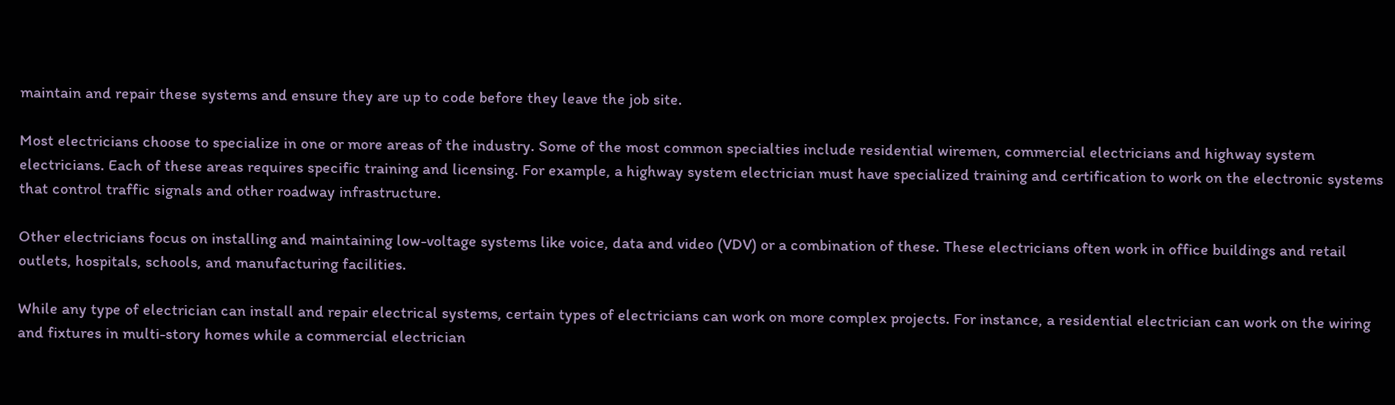maintain and repair these systems and ensure they are up to code before they leave the job site.

Most electricians choose to specialize in one or more areas of the industry. Some of the most common specialties include residential wiremen, commercial electricians and highway system electricians. Each of these areas requires specific training and licensing. For example, a highway system electrician must have specialized training and certification to work on the electronic systems that control traffic signals and other roadway infrastructure.

Other electricians focus on installing and maintaining low-voltage systems like voice, data and video (VDV) or a combination of these. These electricians often work in office buildings and retail outlets, hospitals, schools, and manufacturing facilities.

While any type of electrician can install and repair electrical systems, certain types of electricians can work on more complex projects. For instance, a residential electrician can work on the wiring and fixtures in multi-story homes while a commercial electrician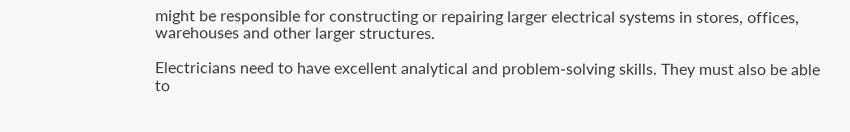might be responsible for constructing or repairing larger electrical systems in stores, offices, warehouses and other larger structures.

Electricians need to have excellent analytical and problem-solving skills. They must also be able to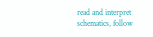read and interpret schematics, follow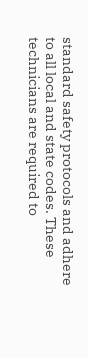standard safety protocols and adhere to all local and state codes. These technicians are required to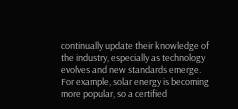continually update their knowledge of the industry, especially as technology evolves and new standards emerge. For example, solar energy is becoming more popular, so a certified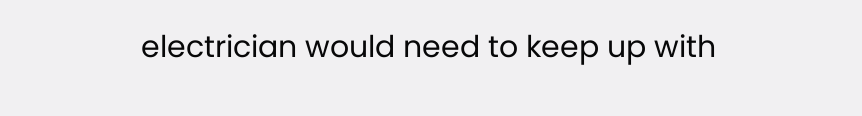electrician would need to keep up with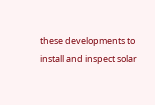these developments to install and inspect solar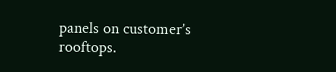panels on customer’s rooftops.